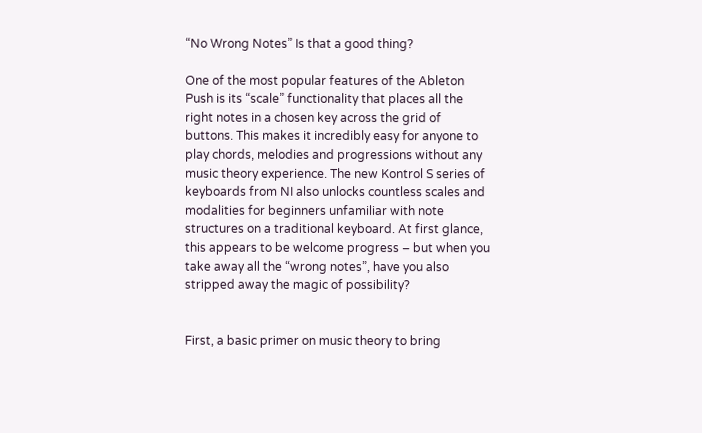“No Wrong Notes” Is that a good thing?

One of the most popular features of the Ableton Push is its “scale” functionality that places all the right notes in a chosen key across the grid of buttons. This makes it incredibly easy for anyone to play chords, melodies and progressions without any music theory experience. The new Kontrol S series of keyboards from NI also unlocks countless scales and modalities for beginners unfamiliar with note structures on a traditional keyboard. At first glance, this appears to be welcome progress – but when you take away all the “wrong notes”, have you also stripped away the magic of possibility?


First, a basic primer on music theory to bring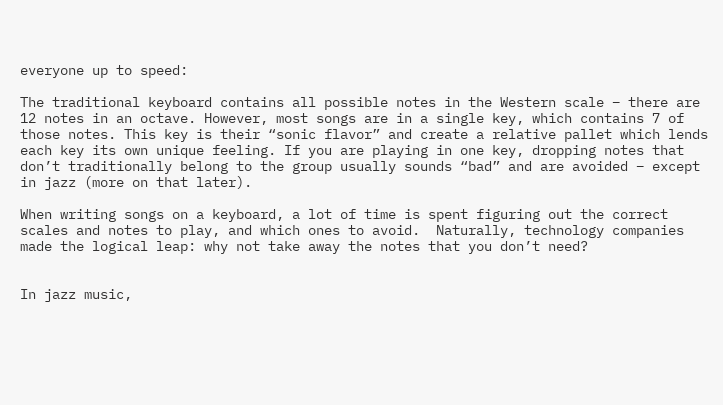everyone up to speed:

The traditional keyboard contains all possible notes in the Western scale – there are 12 notes in an octave. However, most songs are in a single key, which contains 7 of those notes. This key is their “sonic flavor” and create a relative pallet which lends each key its own unique feeling. If you are playing in one key, dropping notes that don’t traditionally belong to the group usually sounds “bad” and are avoided – except in jazz (more on that later).

When writing songs on a keyboard, a lot of time is spent figuring out the correct scales and notes to play, and which ones to avoid.  Naturally, technology companies made the logical leap: why not take away the notes that you don’t need?


In jazz music,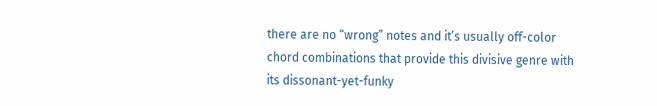there are no “wrong” notes and it’s usually off-color chord combinations that provide this divisive genre with its dissonant-yet-funky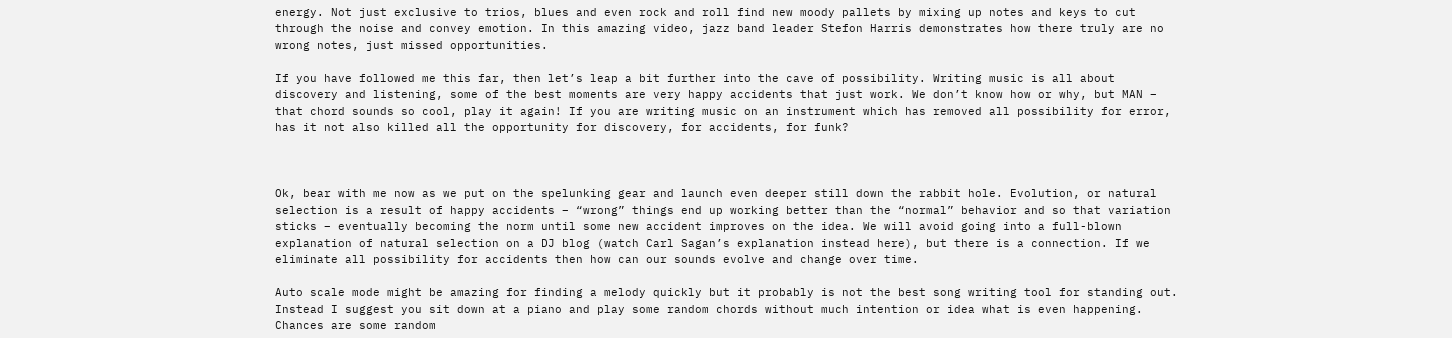energy. Not just exclusive to trios, blues and even rock and roll find new moody pallets by mixing up notes and keys to cut through the noise and convey emotion. In this amazing video, jazz band leader Stefon Harris demonstrates how there truly are no wrong notes, just missed opportunities.

If you have followed me this far, then let’s leap a bit further into the cave of possibility. Writing music is all about discovery and listening, some of the best moments are very happy accidents that just work. We don’t know how or why, but MAN – that chord sounds so cool, play it again! If you are writing music on an instrument which has removed all possibility for error, has it not also killed all the opportunity for discovery, for accidents, for funk?



Ok, bear with me now as we put on the spelunking gear and launch even deeper still down the rabbit hole. Evolution, or natural selection is a result of happy accidents – “wrong” things end up working better than the “normal” behavior and so that variation sticks – eventually becoming the norm until some new accident improves on the idea. We will avoid going into a full-blown explanation of natural selection on a DJ blog (watch Carl Sagan’s explanation instead here), but there is a connection. If we eliminate all possibility for accidents then how can our sounds evolve and change over time.

Auto scale mode might be amazing for finding a melody quickly but it probably is not the best song writing tool for standing out. Instead I suggest you sit down at a piano and play some random chords without much intention or idea what is even happening. Chances are some random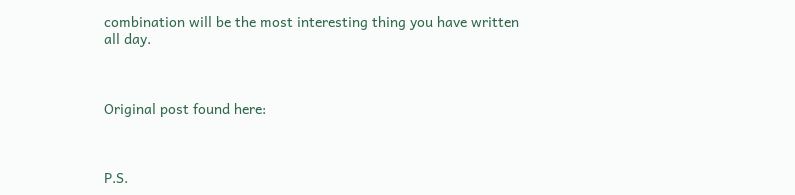combination will be the most interesting thing you have written all day.



Original post found here:



P.S.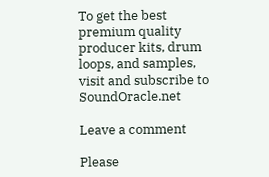To get the best premium quality producer kits, drum loops, and samples, visit and subscribe to SoundOracle.net

Leave a comment

Please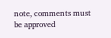note, comments must be approved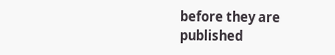before they are published